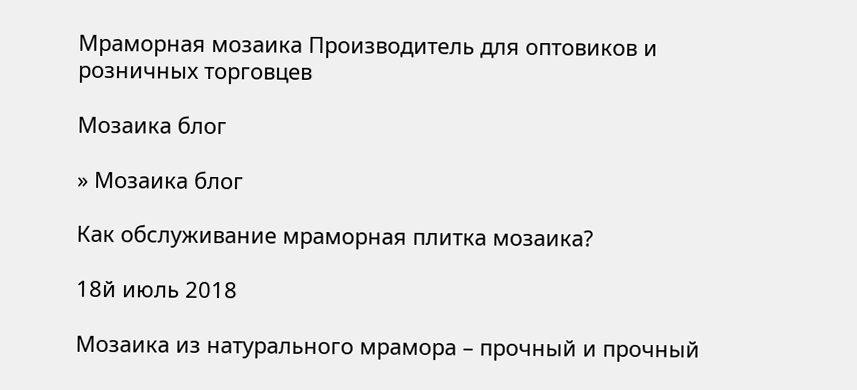Мраморная мозаика Производитель для оптовиков и розничных торговцев

Мозаика блог

» Мозаика блог

Как обслуживание мраморная плитка мозаика?

18й июль 2018

Мозаика из натурального мрамора – прочный и прочный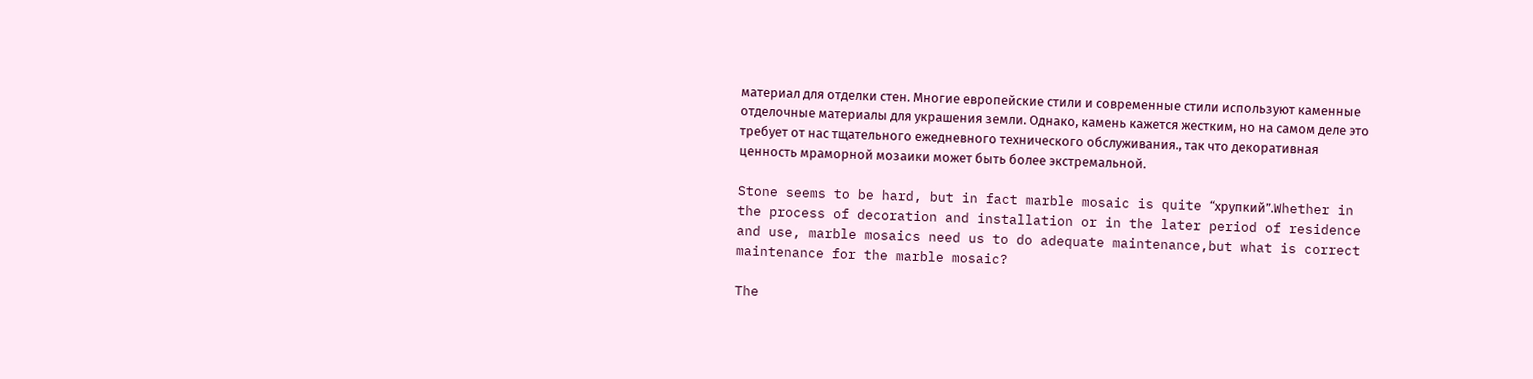материал для отделки стен. Многие европейские стили и современные стили используют каменные отделочные материалы для украшения земли. Однако, камень кажется жестким, но на самом деле это требует от нас тщательного ежедневного технического обслуживания., так что декоративная ценность мраморной мозаики может быть более экстремальной.

Stone seems to be hard, but in fact marble mosaic is quite “хрупкий”.Whether in the process of decoration and installation or in the later period of residence and use, marble mosaics need us to do adequate maintenance,but what is correct maintenance for the marble mosaic?

The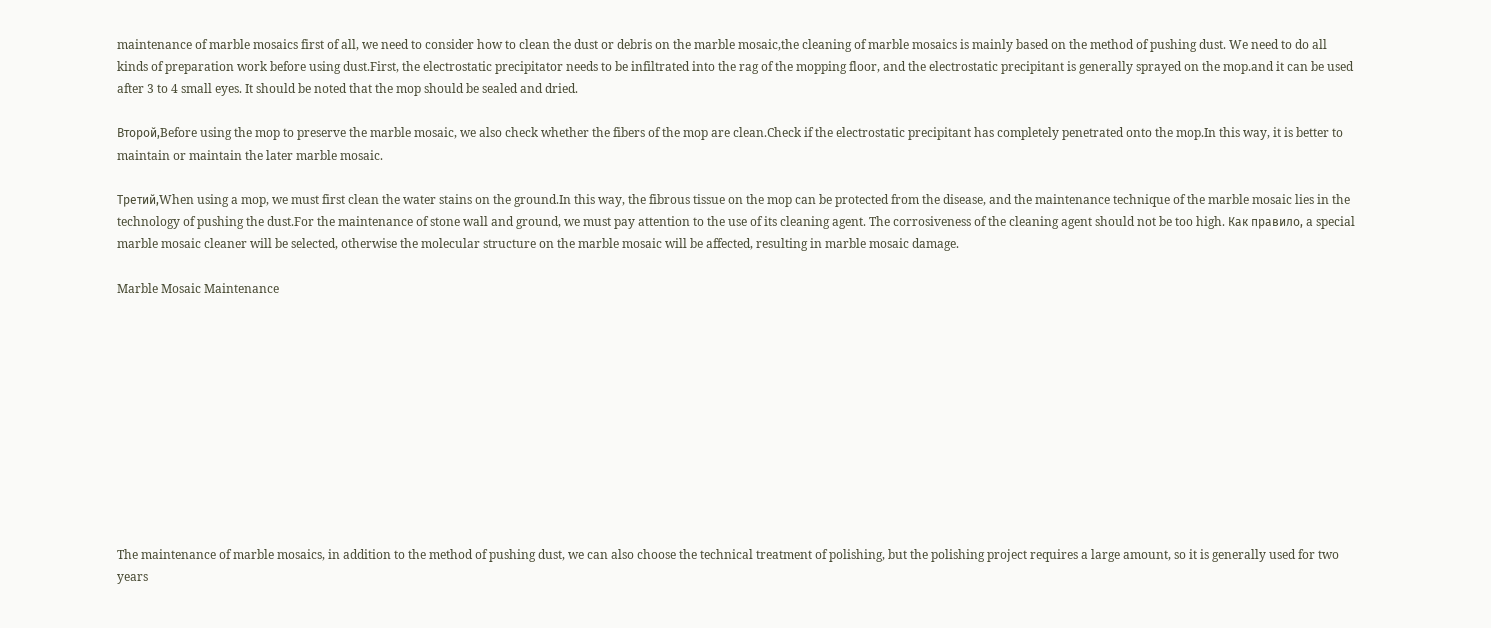maintenance of marble mosaics first of all, we need to consider how to clean the dust or debris on the marble mosaic,the cleaning of marble mosaics is mainly based on the method of pushing dust. We need to do all kinds of preparation work before using dust.First, the electrostatic precipitator needs to be infiltrated into the rag of the mopping floor, and the electrostatic precipitant is generally sprayed on the mop.and it can be used after 3 to 4 small eyes. It should be noted that the mop should be sealed and dried.

Второй,Before using the mop to preserve the marble mosaic, we also check whether the fibers of the mop are clean.Check if the electrostatic precipitant has completely penetrated onto the mop.In this way, it is better to maintain or maintain the later marble mosaic.

Третий,When using a mop, we must first clean the water stains on the ground.In this way, the fibrous tissue on the mop can be protected from the disease, and the maintenance technique of the marble mosaic lies in the technology of pushing the dust.For the maintenance of stone wall and ground, we must pay attention to the use of its cleaning agent. The corrosiveness of the cleaning agent should not be too high. Как правило, a special marble mosaic cleaner will be selected, otherwise the molecular structure on the marble mosaic will be affected, resulting in marble mosaic damage.

Marble Mosaic Maintenance











The maintenance of marble mosaics, in addition to the method of pushing dust, we can also choose the technical treatment of polishing, but the polishing project requires a large amount, so it is generally used for two years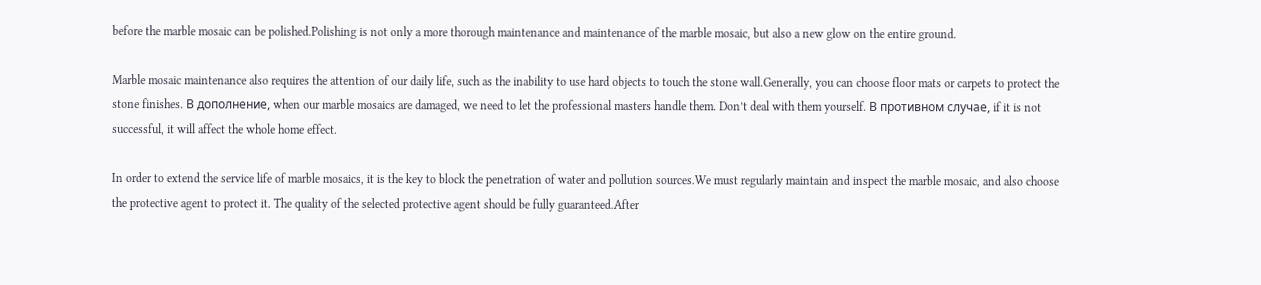before the marble mosaic can be polished.Polishing is not only a more thorough maintenance and maintenance of the marble mosaic, but also a new glow on the entire ground.

Marble mosaic maintenance also requires the attention of our daily life, such as the inability to use hard objects to touch the stone wall.Generally, you can choose floor mats or carpets to protect the stone finishes. В дополнение, when our marble mosaics are damaged, we need to let the professional masters handle them. Don’t deal with them yourself. В противном случае, if it is not successful, it will affect the whole home effect.

In order to extend the service life of marble mosaics, it is the key to block the penetration of water and pollution sources.We must regularly maintain and inspect the marble mosaic, and also choose the protective agent to protect it. The quality of the selected protective agent should be fully guaranteed.After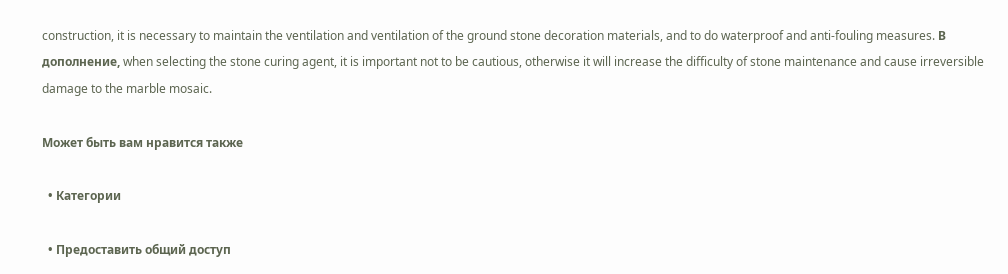construction, it is necessary to maintain the ventilation and ventilation of the ground stone decoration materials, and to do waterproof and anti-fouling measures. В дополнение, when selecting the stone curing agent, it is important not to be cautious, otherwise it will increase the difficulty of stone maintenance and cause irreversible damage to the marble mosaic.

Может быть вам нравится также

  • Категории

  • Предоставить общий доступ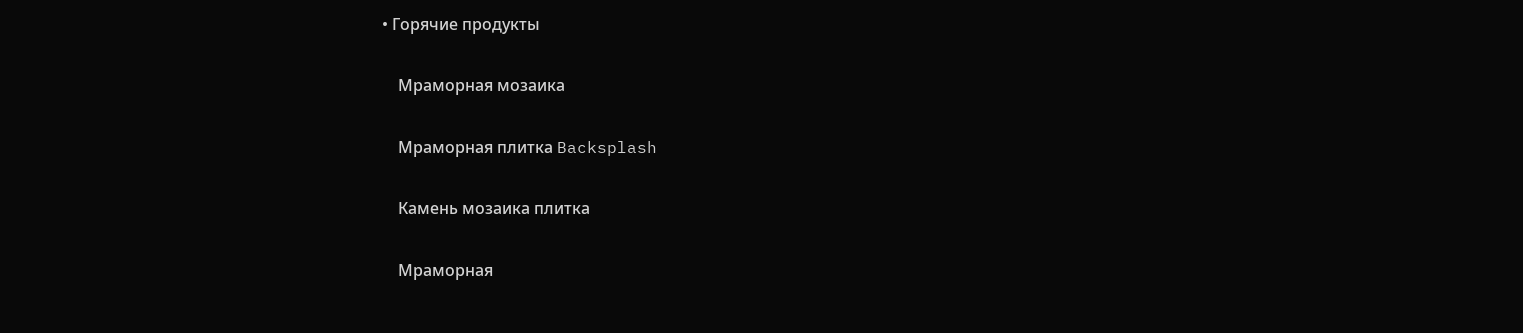• Горячие продукты

    Мраморная мозаика

    Мраморная плитка Backsplash

    Камень мозаика плитка

    Мраморная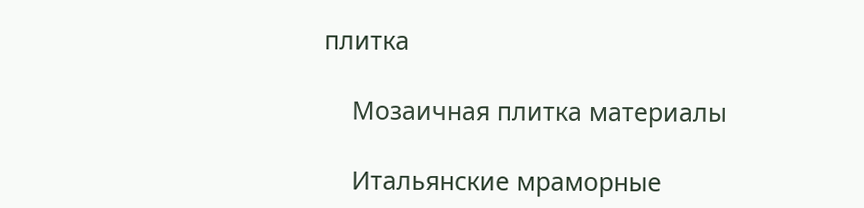плитка

    Мозаичная плитка материалы

    Итальянские мраморные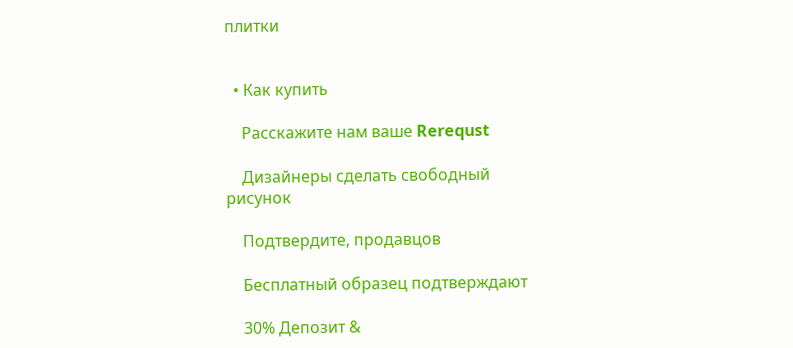плитки


  • Как купить

    Расскажите нам ваше Rerequst

    Дизайнеры сделать свободный рисунок

    Подтвердите, продавцов

    Бесплатный образец подтверждают

    30% Депозит &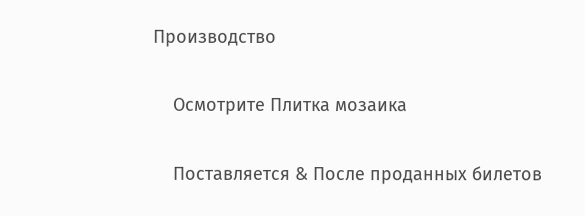Производство

    Осмотрите Плитка мозаика

    Поставляется & После проданных билетов